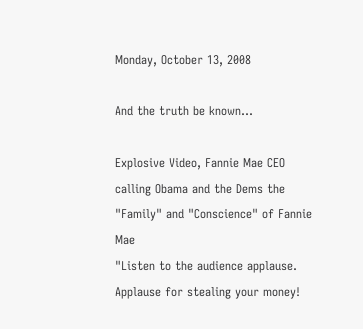Monday, October 13, 2008

And the truth be known...

Explosive Video, Fannie Mae CEO calling Obama and the Dems the "Family" and "Conscience" of Fannie Mae
"Listen to the audience applause. Applause for stealing your money!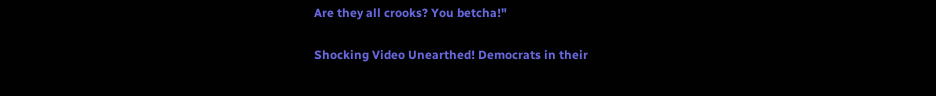Are they all crooks? You betcha!"

Shocking Video Unearthed! Democrats in their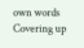own words Covering up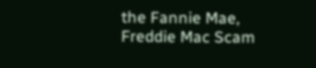the Fannie Mae, Freddie Mac Scam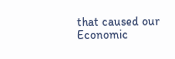that caused our Economic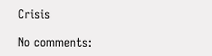Crisis

No comments: